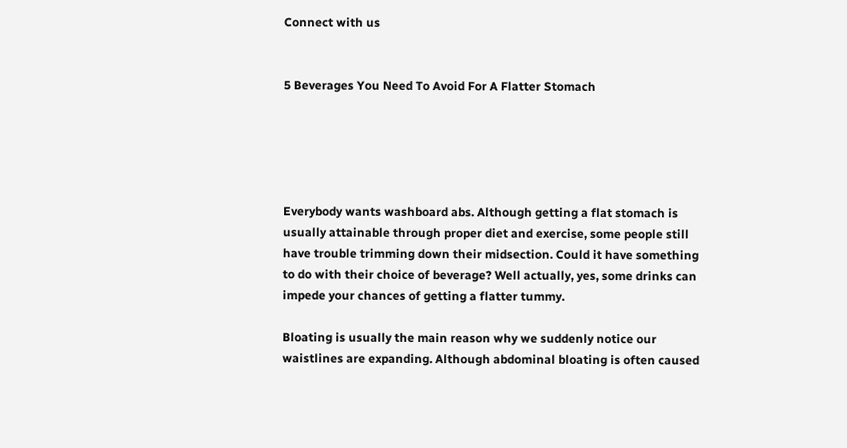Connect with us


5 Beverages You Need To Avoid For A Flatter Stomach





Everybody wants washboard abs. Although getting a flat stomach is usually attainable through proper diet and exercise, some people still have trouble trimming down their midsection. Could it have something to do with their choice of beverage? Well actually, yes, some drinks can impede your chances of getting a flatter tummy.

Bloating is usually the main reason why we suddenly notice our waistlines are expanding. Although abdominal bloating is often caused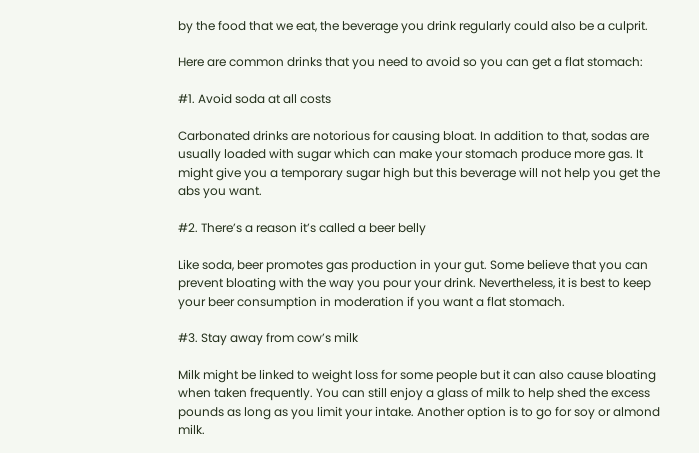by the food that we eat, the beverage you drink regularly could also be a culprit.

Here are common drinks that you need to avoid so you can get a flat stomach:

#1. Avoid soda at all costs

Carbonated drinks are notorious for causing bloat. In addition to that, sodas are usually loaded with sugar which can make your stomach produce more gas. It might give you a temporary sugar high but this beverage will not help you get the abs you want.

#2. There’s a reason it’s called a beer belly

Like soda, beer promotes gas production in your gut. Some believe that you can prevent bloating with the way you pour your drink. Nevertheless, it is best to keep your beer consumption in moderation if you want a flat stomach.

#3. Stay away from cow’s milk

Milk might be linked to weight loss for some people but it can also cause bloating when taken frequently. You can still enjoy a glass of milk to help shed the excess pounds as long as you limit your intake. Another option is to go for soy or almond milk.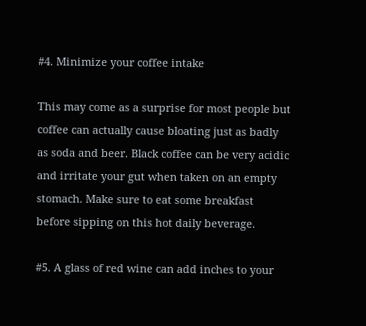#4. Minimize your coffee intake

This may come as a surprise for most people but coffee can actually cause bloating just as badly as soda and beer. Black coffee can be very acidic and irritate your gut when taken on an empty stomach. Make sure to eat some breakfast before sipping on this hot daily beverage.

#5. A glass of red wine can add inches to your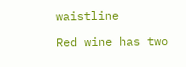waistline

Red wine has two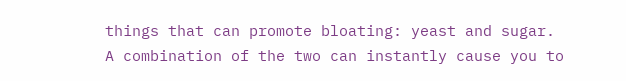things that can promote bloating: yeast and sugar. A combination of the two can instantly cause you to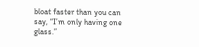bloat faster than you can say, “I’m only having one glass.”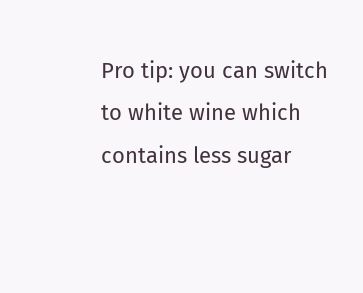Pro tip: you can switch to white wine which contains less sugar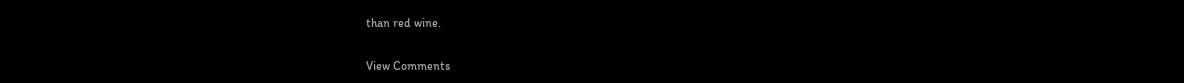than red wine.

View Comments